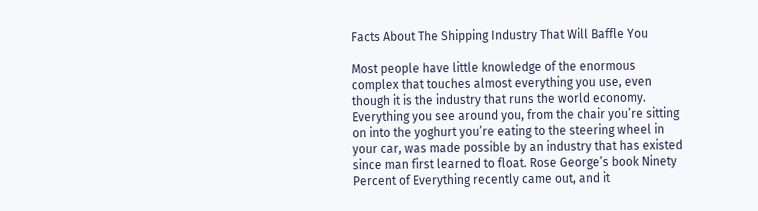Facts About The Shipping Industry That Will Baffle You

Most people have little knowledge of the enormous complex that touches almost everything you use, even though it is the industry that runs the world economy. Everything you see around you, from the chair you’re sitting on into the yoghurt you’re eating to the steering wheel in your car, was made possible by an industry that has existed since man first learned to float. Rose George’s book Ninety Percent of Everything recently came out, and it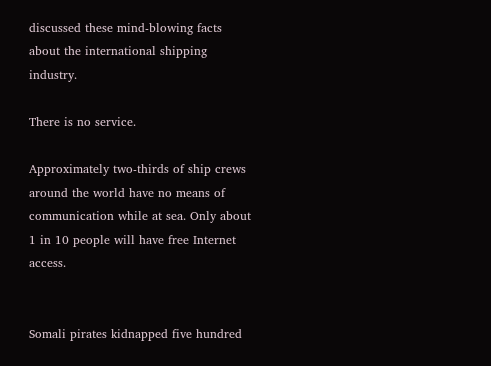discussed these mind-blowing facts about the international shipping industry.

There is no service.

Approximately two-thirds of ship crews around the world have no means of communication while at sea. Only about 1 in 10 people will have free Internet access.


Somali pirates kidnapped five hundred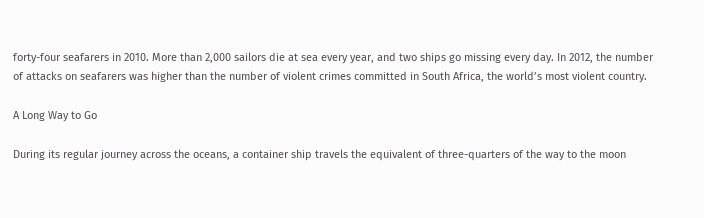forty-four seafarers in 2010. More than 2,000 sailors die at sea every year, and two ships go missing every day. In 2012, the number of attacks on seafarers was higher than the number of violent crimes committed in South Africa, the world’s most violent country.

A Long Way to Go

During its regular journey across the oceans, a container ship travels the equivalent of three-quarters of the way to the moon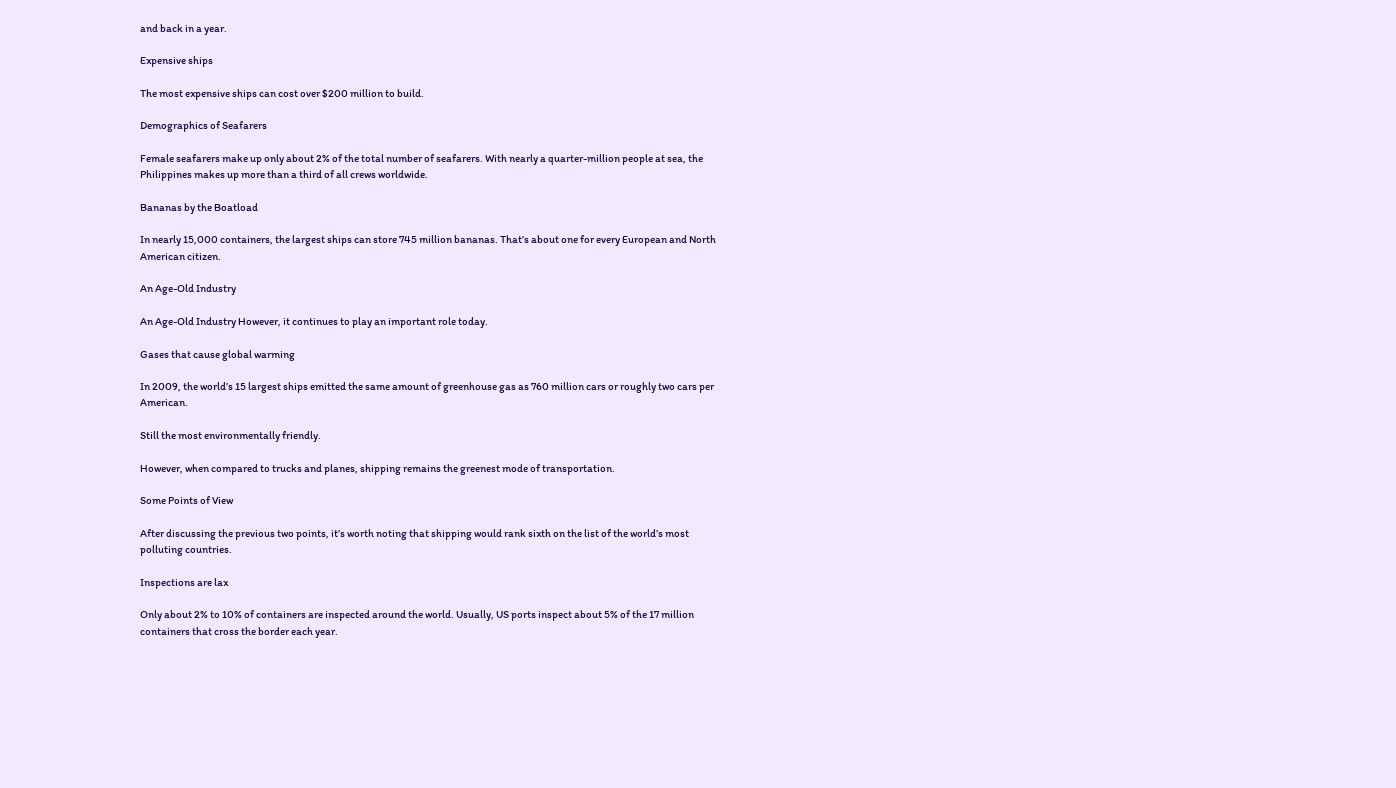and back in a year.

Expensive ships

The most expensive ships can cost over $200 million to build.

Demographics of Seafarers

Female seafarers make up only about 2% of the total number of seafarers. With nearly a quarter-million people at sea, the Philippines makes up more than a third of all crews worldwide.

Bananas by the Boatload

In nearly 15,000 containers, the largest ships can store 745 million bananas. That’s about one for every European and North American citizen.

An Age-Old Industry

An Age-Old Industry However, it continues to play an important role today.

Gases that cause global warming

In 2009, the world’s 15 largest ships emitted the same amount of greenhouse gas as 760 million cars or roughly two cars per American.

Still the most environmentally friendly.

However, when compared to trucks and planes, shipping remains the greenest mode of transportation.

Some Points of View

After discussing the previous two points, it’s worth noting that shipping would rank sixth on the list of the world’s most polluting countries.

Inspections are lax

Only about 2% to 10% of containers are inspected around the world. Usually, US ports inspect about 5% of the 17 million containers that cross the border each year.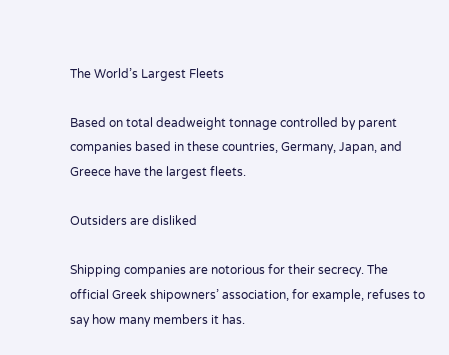The World’s Largest Fleets

Based on total deadweight tonnage controlled by parent companies based in these countries, Germany, Japan, and Greece have the largest fleets.

Outsiders are disliked

Shipping companies are notorious for their secrecy. The official Greek shipowners’ association, for example, refuses to say how many members it has.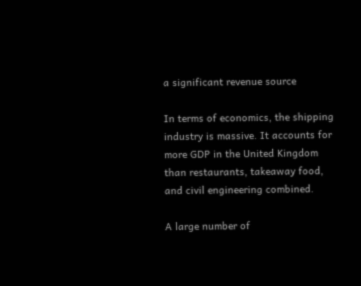a significant revenue source

In terms of economics, the shipping industry is massive. It accounts for more GDP in the United Kingdom than restaurants, takeaway food, and civil engineering combined.

A large number of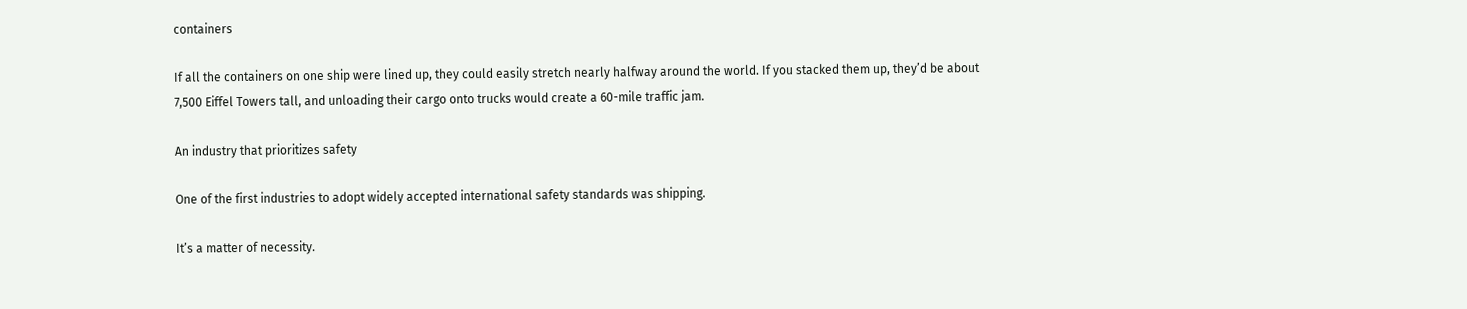containers

If all the containers on one ship were lined up, they could easily stretch nearly halfway around the world. If you stacked them up, they’d be about 7,500 Eiffel Towers tall, and unloading their cargo onto trucks would create a 60-mile traffic jam.

An industry that prioritizes safety

One of the first industries to adopt widely accepted international safety standards was shipping.

It’s a matter of necessity.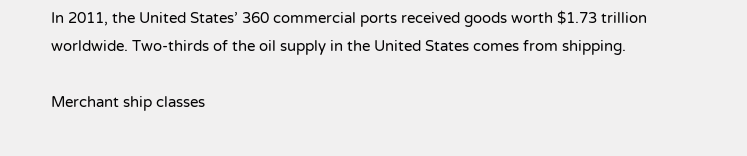In 2011, the United States’ 360 commercial ports received goods worth $1.73 trillion worldwide. Two-thirds of the oil supply in the United States comes from shipping.

Merchant ship classes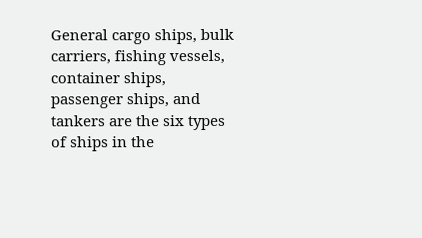General cargo ships, bulk carriers, fishing vessels, container ships, passenger ships, and tankers are the six types of ships in the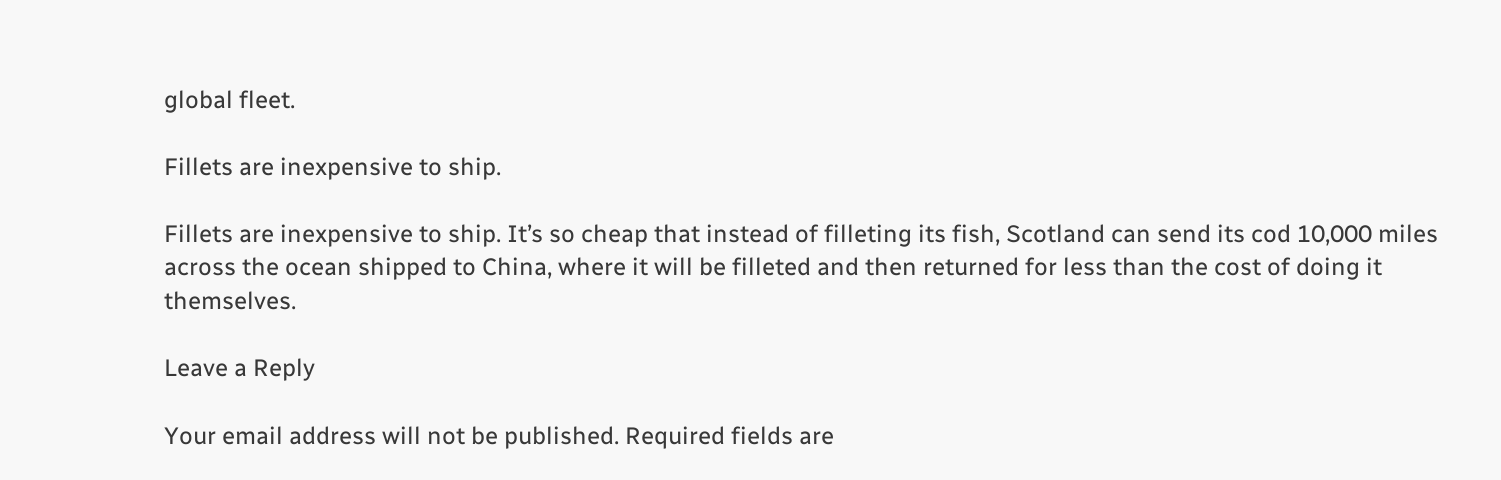global fleet.

Fillets are inexpensive to ship.

Fillets are inexpensive to ship. It’s so cheap that instead of filleting its fish, Scotland can send its cod 10,000 miles across the ocean shipped to China, where it will be filleted and then returned for less than the cost of doing it themselves.

Leave a Reply

Your email address will not be published. Required fields are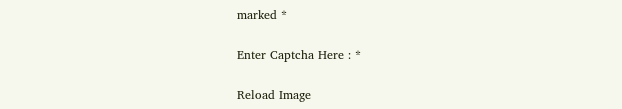marked *

Enter Captcha Here : *

Reload Image